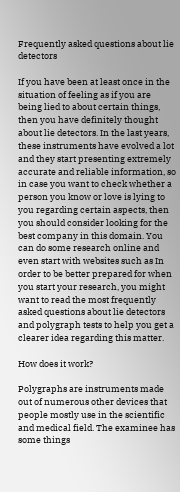Frequently asked questions about lie detectors

If you have been at least once in the situation of feeling as if you are being lied to about certain things, then you have definitely thought about lie detectors. In the last years, these instruments have evolved a lot and they start presenting extremely accurate and reliable information, so in case you want to check whether a person you know or love is lying to you regarding certain aspects, then you should consider looking for the best company in this domain. You can do some research online and even start with websites such as In order to be better prepared for when you start your research, you might want to read the most frequently asked questions about lie detectors and polygraph tests to help you get a clearer idea regarding this matter.

How does it work?

Polygraphs are instruments made out of numerous other devices that people mostly use in the scientific and medical field. The examinee has some things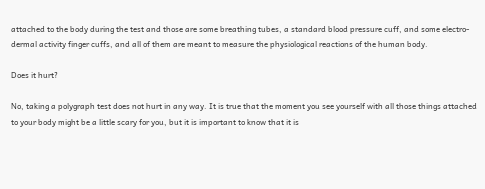attached to the body during the test and those are some breathing tubes, a standard blood pressure cuff, and some electro-dermal activity finger cuffs, and all of them are meant to measure the physiological reactions of the human body.

Does it hurt?

No, taking a polygraph test does not hurt in any way. It is true that the moment you see yourself with all those things attached to your body might be a little scary for you, but it is important to know that it is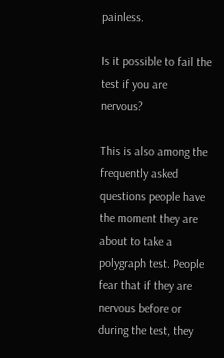painless.

Is it possible to fail the test if you are nervous?

This is also among the frequently asked questions people have the moment they are about to take a polygraph test. People fear that if they are nervous before or during the test, they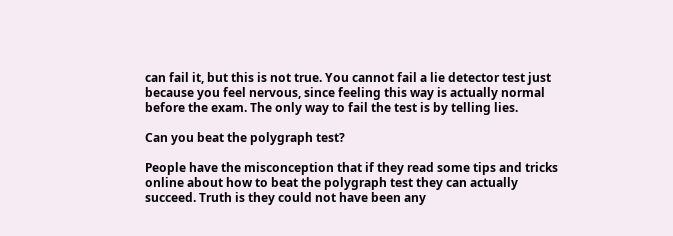can fail it, but this is not true. You cannot fail a lie detector test just because you feel nervous, since feeling this way is actually normal before the exam. The only way to fail the test is by telling lies.

Can you beat the polygraph test?

People have the misconception that if they read some tips and tricks online about how to beat the polygraph test they can actually succeed. Truth is they could not have been any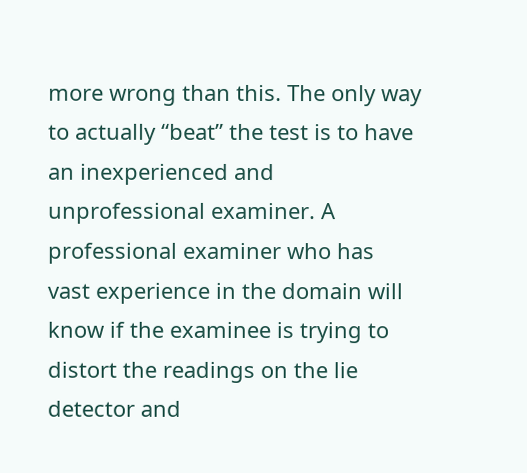more wrong than this. The only way to actually “beat” the test is to have an inexperienced and unprofessional examiner. A professional examiner who has vast experience in the domain will know if the examinee is trying to distort the readings on the lie detector and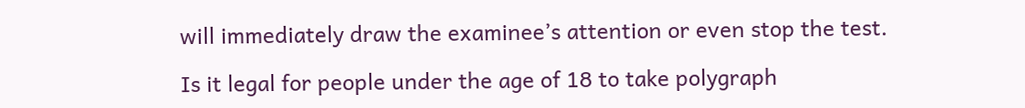will immediately draw the examinee’s attention or even stop the test.

Is it legal for people under the age of 18 to take polygraph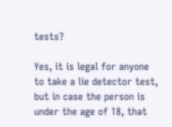tests?

Yes, it is legal for anyone to take a lie detector test, but in case the person is under the age of 18, that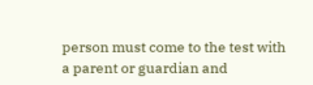person must come to the test with a parent or guardian and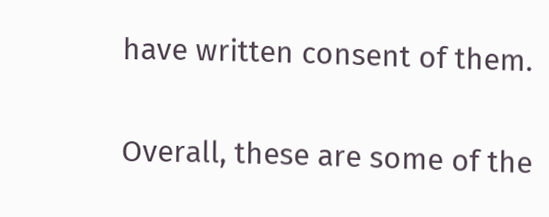have written consent of them.

Overall, these are some of the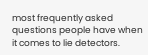most frequently asked questions people have when it comes to lie detectors.